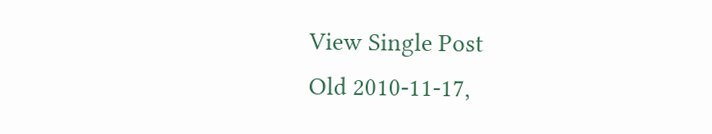View Single Post
Old 2010-11-17,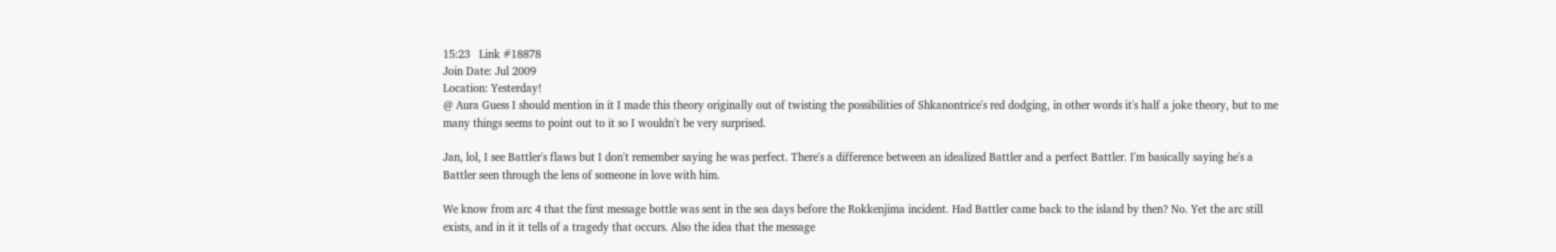15:23   Link #18878
Join Date: Jul 2009
Location: Yesterday!
@ Aura Guess I should mention in it I made this theory originally out of twisting the possibilities of Shkanontrice's red dodging, in other words it's half a joke theory, but to me many things seems to point out to it so I wouldn't be very surprised.

Jan, lol, I see Battler's flaws but I don't remember saying he was perfect. There's a difference between an idealized Battler and a perfect Battler. I'm basically saying he's a Battler seen through the lens of someone in love with him.

We know from arc 4 that the first message bottle was sent in the sea days before the Rokkenjima incident. Had Battler came back to the island by then? No. Yet the arc still exists, and in it it tells of a tragedy that occurs. Also the idea that the message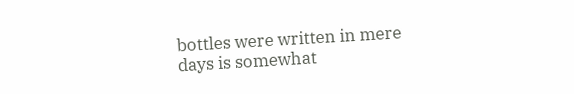bottles were written in mere days is somewhat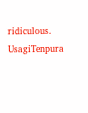ridiculous.
UsagiTenpura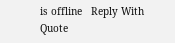is offline   Reply With Quote